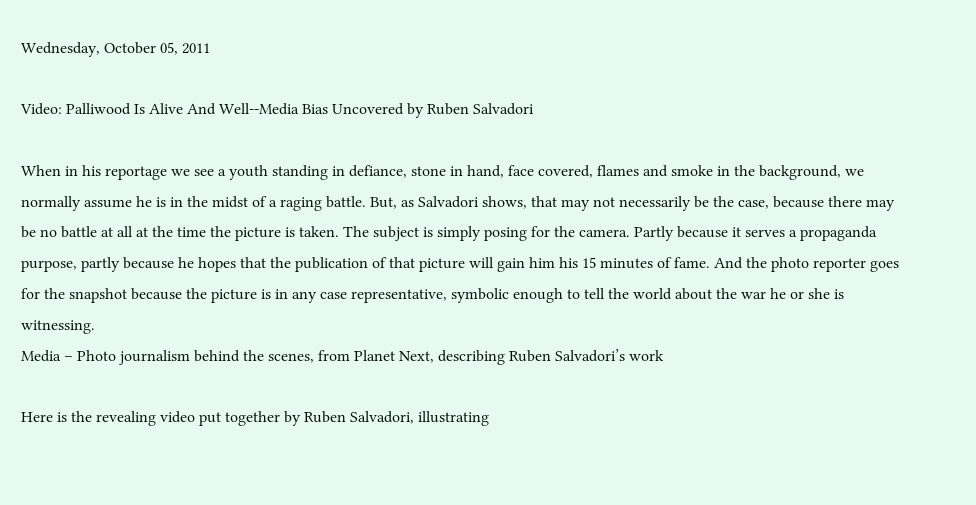Wednesday, October 05, 2011

Video: Palliwood Is Alive And Well--Media Bias Uncovered by Ruben Salvadori

When in his reportage we see a youth standing in defiance, stone in hand, face covered, flames and smoke in the background, we normally assume he is in the midst of a raging battle. But, as Salvadori shows, that may not necessarily be the case, because there may be no battle at all at the time the picture is taken. The subject is simply posing for the camera. Partly because it serves a propaganda purpose, partly because he hopes that the publication of that picture will gain him his 15 minutes of fame. And the photo reporter goes for the snapshot because the picture is in any case representative, symbolic enough to tell the world about the war he or she is witnessing.
Media – Photo journalism behind the scenes, from Planet Next, describing Ruben Salvadori’s work

Here is the revealing video put together by Ruben Salvadori, illustrating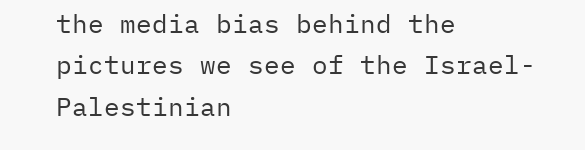the media bias behind the pictures we see of the Israel-Palestinian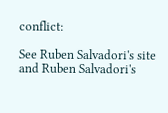conflict:

See Ruben Salvadori's site and Ruben Salvadori's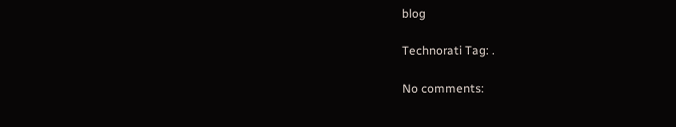blog

Technorati Tag: .

No comments: